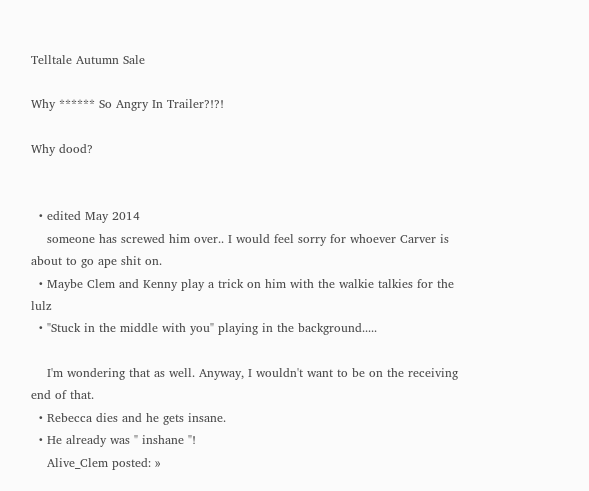Telltale Autumn Sale

Why ****** So Angry In Trailer?!?!

Why dood?


  • edited May 2014
    someone has screwed him over.. I would feel sorry for whoever Carver is about to go ape shit on.
  • Maybe Clem and Kenny play a trick on him with the walkie talkies for the lulz
  • "Stuck in the middle with you" playing in the background.....

    I'm wondering that as well. Anyway, I wouldn't want to be on the receiving end of that.
  • Rebecca dies and he gets insane.
  • He already was " inshane "!
    Alive_Clem posted: »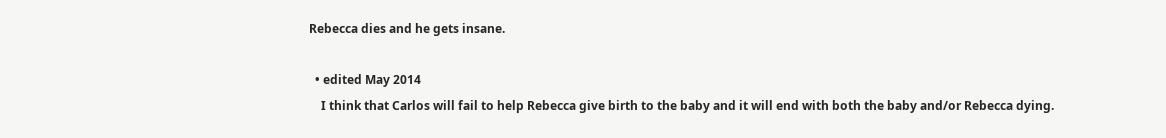Rebecca dies and he gets insane.

  • edited May 2014
    I think that Carlos will fail to help Rebecca give birth to the baby and it will end with both the baby and/or Rebecca dying.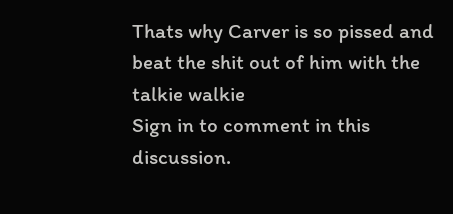Thats why Carver is so pissed and beat the shit out of him with the talkie walkie
Sign in to comment in this discussion.